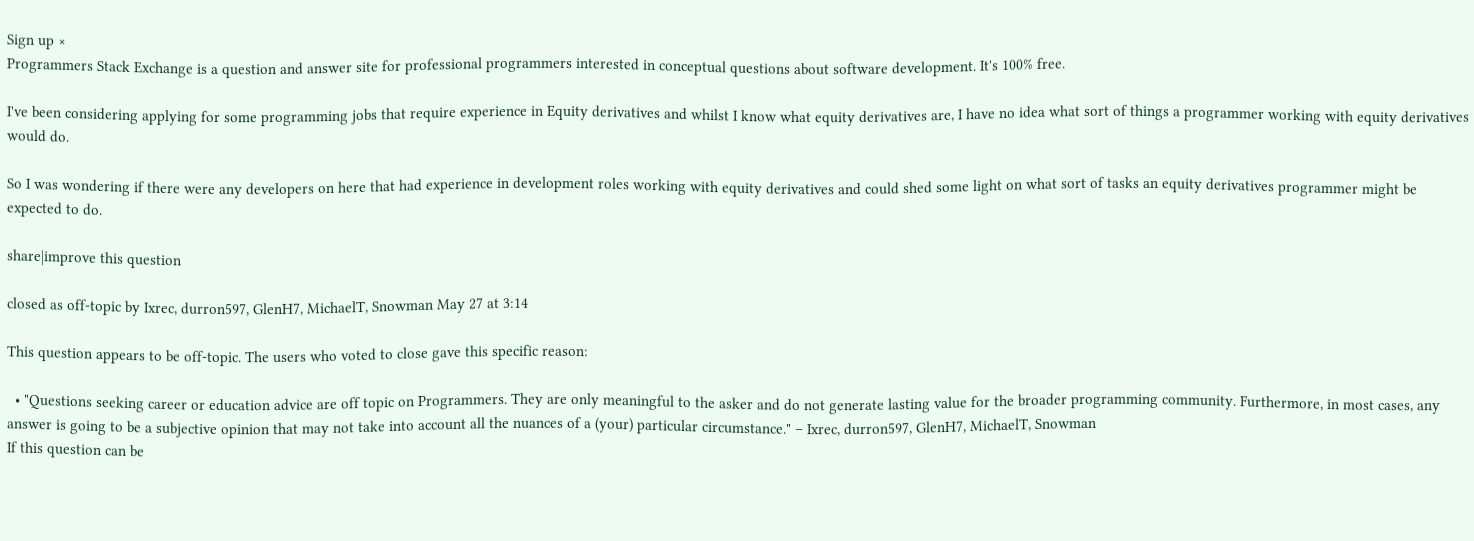Sign up ×
Programmers Stack Exchange is a question and answer site for professional programmers interested in conceptual questions about software development. It's 100% free.

I've been considering applying for some programming jobs that require experience in Equity derivatives and whilst I know what equity derivatives are, I have no idea what sort of things a programmer working with equity derivatives would do.

So I was wondering if there were any developers on here that had experience in development roles working with equity derivatives and could shed some light on what sort of tasks an equity derivatives programmer might be expected to do.

share|improve this question

closed as off-topic by Ixrec, durron597, GlenH7, MichaelT, Snowman May 27 at 3:14

This question appears to be off-topic. The users who voted to close gave this specific reason:

  • "Questions seeking career or education advice are off topic on Programmers. They are only meaningful to the asker and do not generate lasting value for the broader programming community. Furthermore, in most cases, any answer is going to be a subjective opinion that may not take into account all the nuances of a (your) particular circumstance." – Ixrec, durron597, GlenH7, MichaelT, Snowman
If this question can be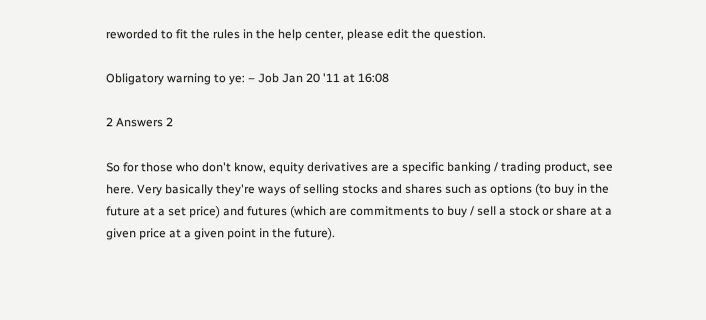reworded to fit the rules in the help center, please edit the question.

Obligatory warning to ye: – Job Jan 20 '11 at 16:08

2 Answers 2

So for those who don't know, equity derivatives are a specific banking / trading product, see here. Very basically they're ways of selling stocks and shares such as options (to buy in the future at a set price) and futures (which are commitments to buy / sell a stock or share at a given price at a given point in the future).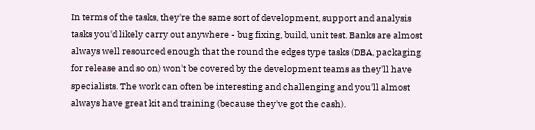In terms of the tasks, they're the same sort of development, support and analysis tasks you'd likely carry out anywhere - bug fixing, build, unit test. Banks are almost always well resourced enough that the round the edges type tasks (DBA, packaging for release and so on) won't be covered by the development teams as they'll have specialists. The work can often be interesting and challenging and you'll almost always have great kit and training (because they've got the cash).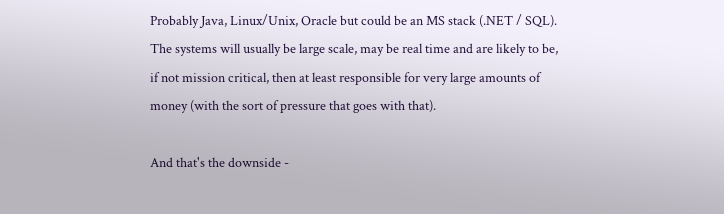Probably Java, Linux/Unix, Oracle but could be an MS stack (.NET / SQL). The systems will usually be large scale, may be real time and are likely to be, if not mission critical, then at least responsible for very large amounts of money (with the sort of pressure that goes with that).

And that's the downside -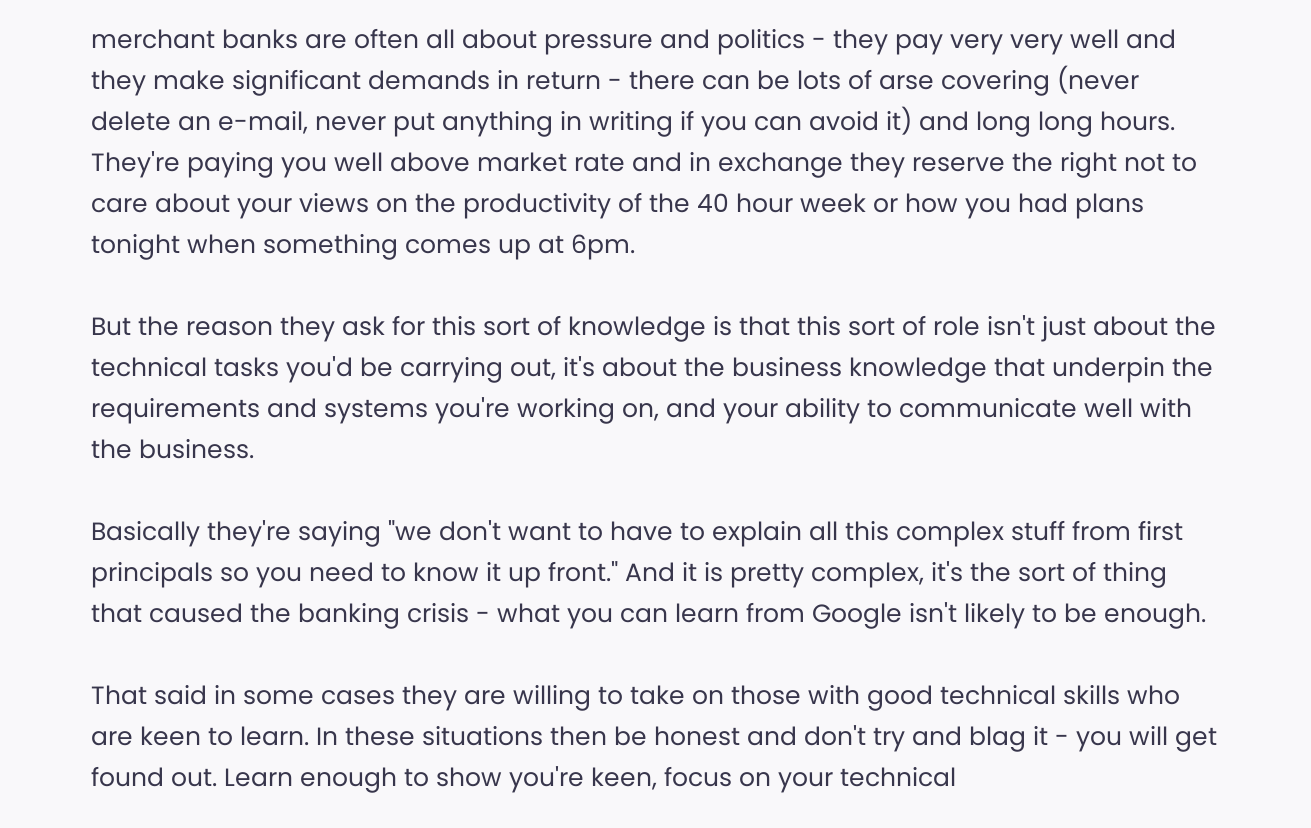merchant banks are often all about pressure and politics - they pay very very well and they make significant demands in return - there can be lots of arse covering (never delete an e-mail, never put anything in writing if you can avoid it) and long long hours. They're paying you well above market rate and in exchange they reserve the right not to care about your views on the productivity of the 40 hour week or how you had plans tonight when something comes up at 6pm.

But the reason they ask for this sort of knowledge is that this sort of role isn't just about the technical tasks you'd be carrying out, it's about the business knowledge that underpin the requirements and systems you're working on, and your ability to communicate well with the business.

Basically they're saying "we don't want to have to explain all this complex stuff from first principals so you need to know it up front." And it is pretty complex, it's the sort of thing that caused the banking crisis - what you can learn from Google isn't likely to be enough.

That said in some cases they are willing to take on those with good technical skills who are keen to learn. In these situations then be honest and don't try and blag it - you will get found out. Learn enough to show you're keen, focus on your technical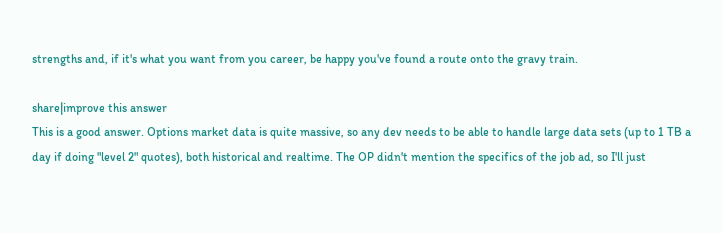strengths and, if it's what you want from you career, be happy you've found a route onto the gravy train.

share|improve this answer
This is a good answer. Options market data is quite massive, so any dev needs to be able to handle large data sets (up to 1 TB a day if doing "level 2" quotes), both historical and realtime. The OP didn't mention the specifics of the job ad, so I'll just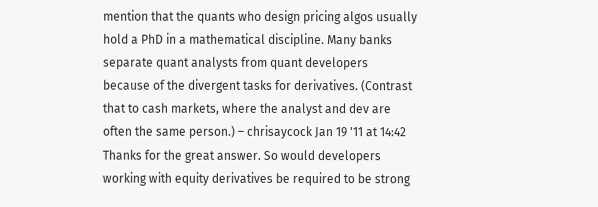mention that the quants who design pricing algos usually hold a PhD in a mathematical discipline. Many banks separate quant analysts from quant developers because of the divergent tasks for derivatives. (Contrast that to cash markets, where the analyst and dev are often the same person.) – chrisaycock Jan 19 '11 at 14:42
Thanks for the great answer. So would developers working with equity derivatives be required to be strong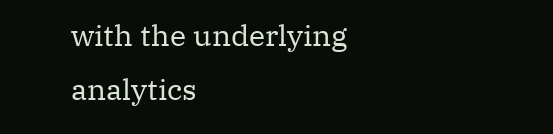with the underlying analytics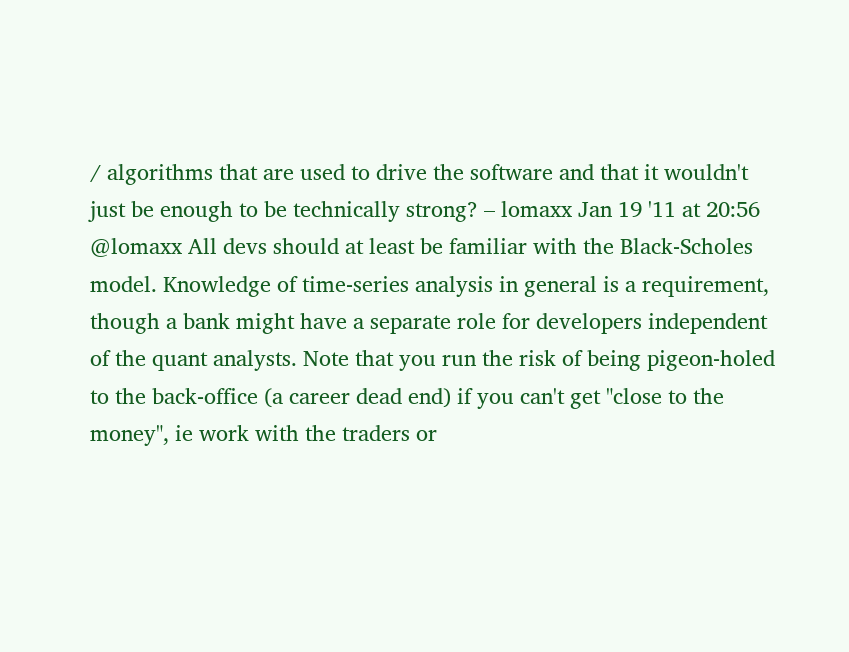/ algorithms that are used to drive the software and that it wouldn't just be enough to be technically strong? – lomaxx Jan 19 '11 at 20:56
@lomaxx All devs should at least be familiar with the Black-Scholes model. Knowledge of time-series analysis in general is a requirement, though a bank might have a separate role for developers independent of the quant analysts. Note that you run the risk of being pigeon-holed to the back-office (a career dead end) if you can't get "close to the money", ie work with the traders or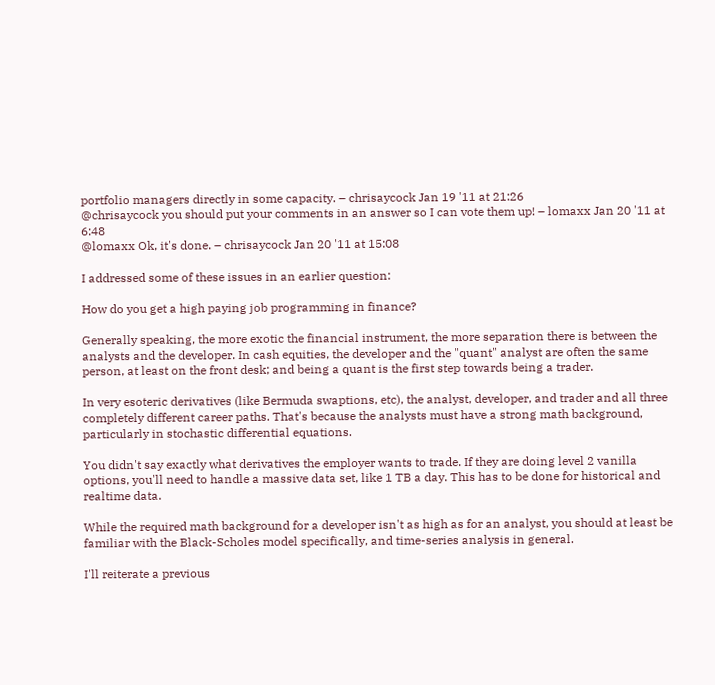portfolio managers directly in some capacity. – chrisaycock Jan 19 '11 at 21:26
@chrisaycock you should put your comments in an answer so I can vote them up! – lomaxx Jan 20 '11 at 6:48
@lomaxx Ok, it's done. – chrisaycock Jan 20 '11 at 15:08

I addressed some of these issues in an earlier question:

How do you get a high paying job programming in finance?

Generally speaking, the more exotic the financial instrument, the more separation there is between the analysts and the developer. In cash equities, the developer and the "quant" analyst are often the same person, at least on the front desk; and being a quant is the first step towards being a trader.

In very esoteric derivatives (like Bermuda swaptions, etc), the analyst, developer, and trader and all three completely different career paths. That's because the analysts must have a strong math background, particularly in stochastic differential equations.

You didn't say exactly what derivatives the employer wants to trade. If they are doing level 2 vanilla options, you'll need to handle a massive data set, like 1 TB a day. This has to be done for historical and realtime data.

While the required math background for a developer isn't as high as for an analyst, you should at least be familiar with the Black-Scholes model specifically, and time-series analysis in general.

I'll reiterate a previous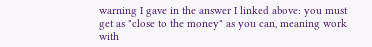warning I gave in the answer I linked above: you must get as "close to the money" as you can, meaning work with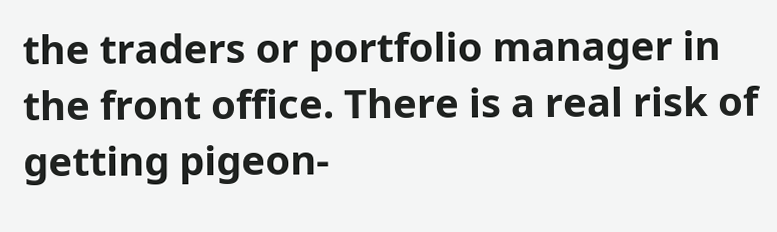the traders or portfolio manager in the front office. There is a real risk of getting pigeon-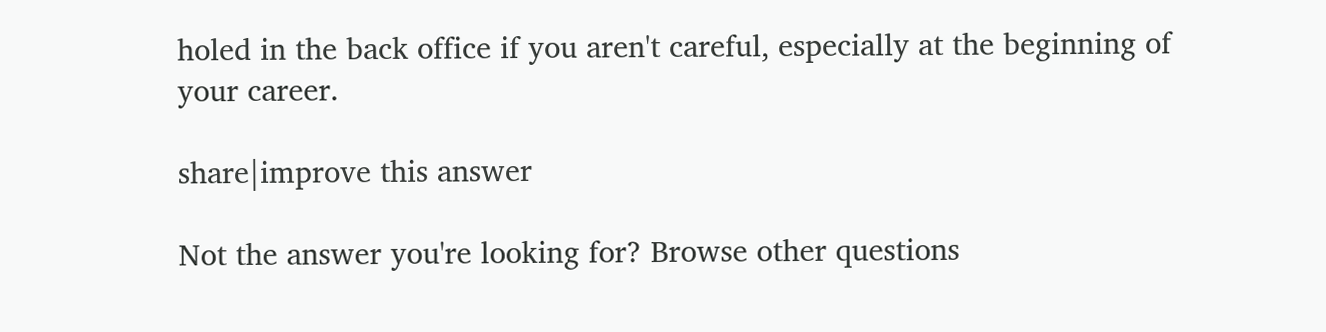holed in the back office if you aren't careful, especially at the beginning of your career.

share|improve this answer

Not the answer you're looking for? Browse other questions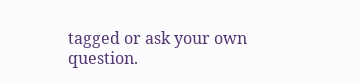tagged or ask your own question.